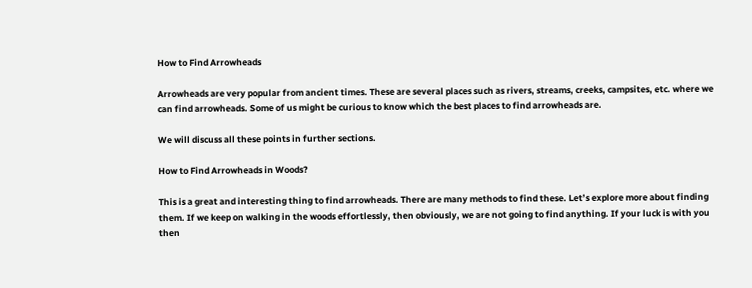How to Find Arrowheads

Arrowheads are very popular from ancient times. These are several places such as rivers, streams, creeks, campsites, etc. where we can find arrowheads. Some of us might be curious to know which the best places to find arrowheads are.

We will discuss all these points in further sections.

How to Find Arrowheads in Woods?

This is a great and interesting thing to find arrowheads. There are many methods to find these. Let’s explore more about finding them. If we keep on walking in the woods effortlessly, then obviously, we are not going to find anything. If your luck is with you then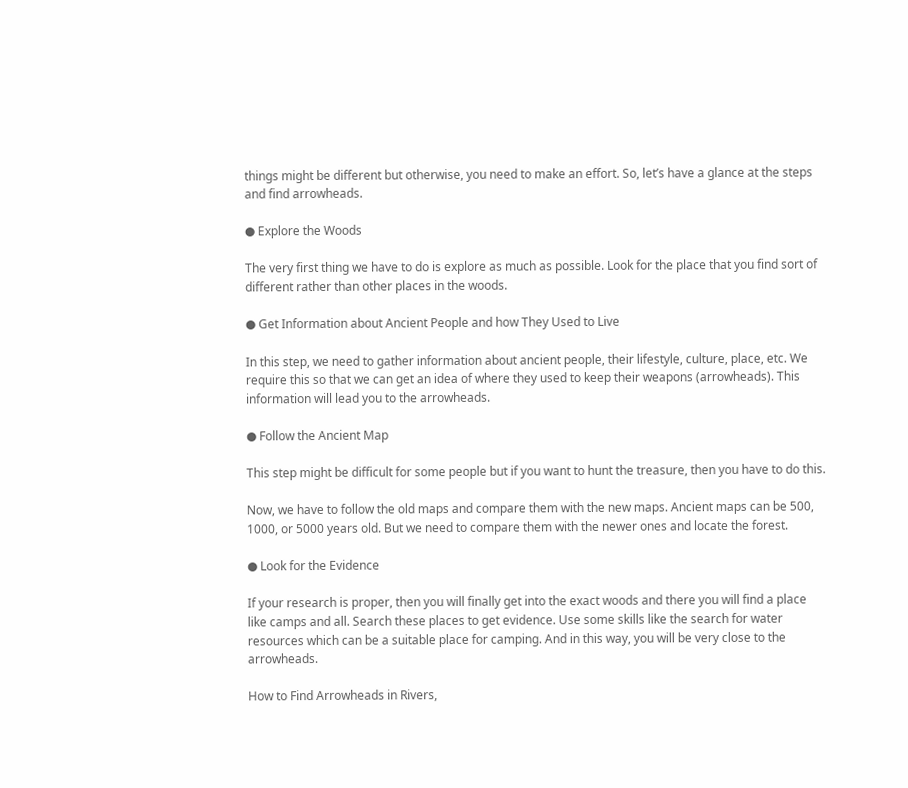things might be different but otherwise, you need to make an effort. So, let’s have a glance at the steps and find arrowheads.

● Explore the Woods

The very first thing we have to do is explore as much as possible. Look for the place that you find sort of different rather than other places in the woods.

● Get Information about Ancient People and how They Used to Live

In this step, we need to gather information about ancient people, their lifestyle, culture, place, etc. We require this so that we can get an idea of where they used to keep their weapons (arrowheads). This information will lead you to the arrowheads.

● Follow the Ancient Map

This step might be difficult for some people but if you want to hunt the treasure, then you have to do this.

Now, we have to follow the old maps and compare them with the new maps. Ancient maps can be 500, 1000, or 5000 years old. But we need to compare them with the newer ones and locate the forest.

● Look for the Evidence

If your research is proper, then you will finally get into the exact woods and there you will find a place like camps and all. Search these places to get evidence. Use some skills like the search for water resources which can be a suitable place for camping. And in this way, you will be very close to the arrowheads.

How to Find Arrowheads in Rivers,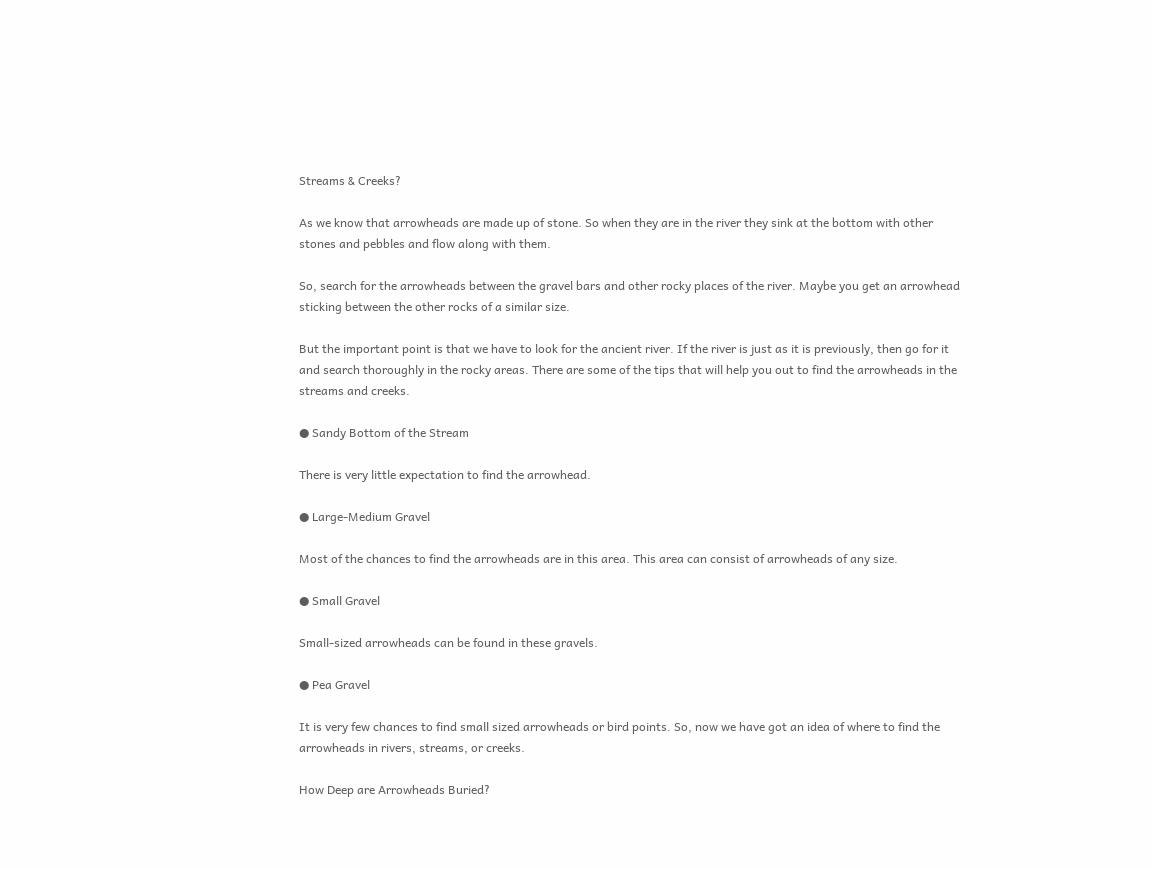Streams & Creeks?

As we know that arrowheads are made up of stone. So when they are in the river they sink at the bottom with other stones and pebbles and flow along with them.

So, search for the arrowheads between the gravel bars and other rocky places of the river. Maybe you get an arrowhead sticking between the other rocks of a similar size.

But the important point is that we have to look for the ancient river. If the river is just as it is previously, then go for it and search thoroughly in the rocky areas. There are some of the tips that will help you out to find the arrowheads in the streams and creeks.

● Sandy Bottom of the Stream

There is very little expectation to find the arrowhead.

● Large-Medium Gravel

Most of the chances to find the arrowheads are in this area. This area can consist of arrowheads of any size.

● Small Gravel

Small-sized arrowheads can be found in these gravels.

● Pea Gravel

It is very few chances to find small sized arrowheads or bird points. So, now we have got an idea of where to find the arrowheads in rivers, streams, or creeks.

How Deep are Arrowheads Buried?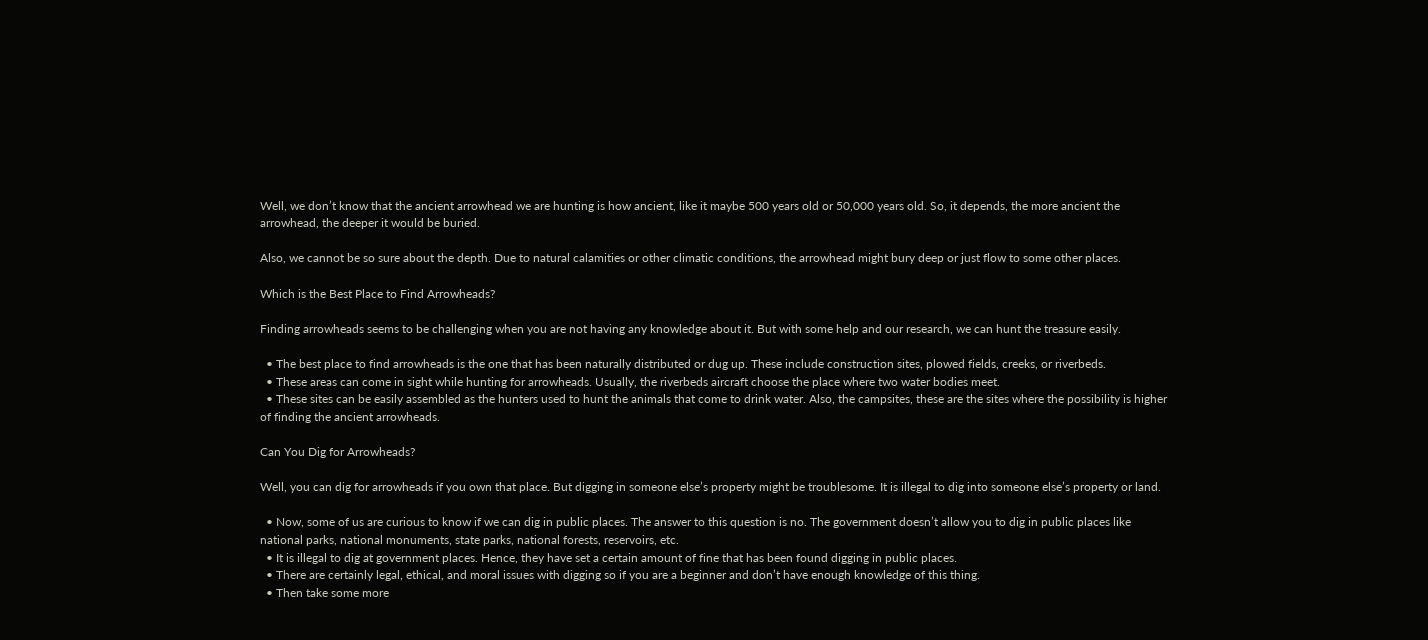Well, we don’t know that the ancient arrowhead we are hunting is how ancient, like it maybe 500 years old or 50,000 years old. So, it depends, the more ancient the arrowhead, the deeper it would be buried.

Also, we cannot be so sure about the depth. Due to natural calamities or other climatic conditions, the arrowhead might bury deep or just flow to some other places.

Which is the Best Place to Find Arrowheads?

Finding arrowheads seems to be challenging when you are not having any knowledge about it. But with some help and our research, we can hunt the treasure easily.

  • The best place to find arrowheads is the one that has been naturally distributed or dug up. These include construction sites, plowed fields, creeks, or riverbeds.
  • These areas can come in sight while hunting for arrowheads. Usually, the riverbeds aircraft choose the place where two water bodies meet.
  • These sites can be easily assembled as the hunters used to hunt the animals that come to drink water. Also, the campsites, these are the sites where the possibility is higher of finding the ancient arrowheads.

Can You Dig for Arrowheads?

Well, you can dig for arrowheads if you own that place. But digging in someone else’s property might be troublesome. It is illegal to dig into someone else’s property or land.

  • Now, some of us are curious to know if we can dig in public places. The answer to this question is no. The government doesn’t allow you to dig in public places like national parks, national monuments, state parks, national forests, reservoirs, etc.
  • It is illegal to dig at government places. Hence, they have set a certain amount of fine that has been found digging in public places.
  • There are certainly legal, ethical, and moral issues with digging so if you are a beginner and don’t have enough knowledge of this thing.
  • Then take some more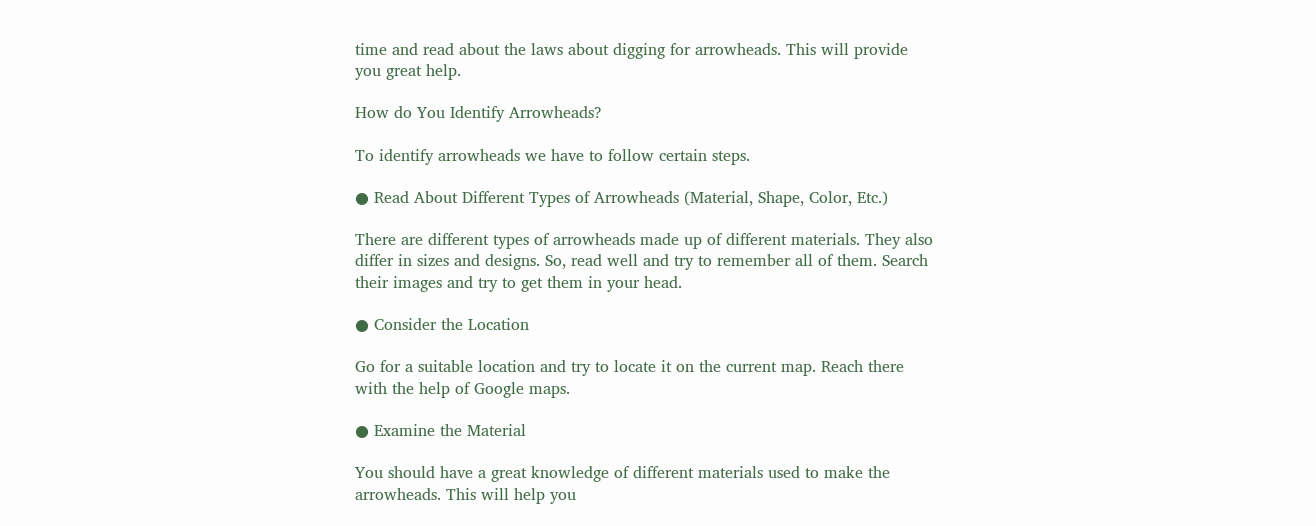time and read about the laws about digging for arrowheads. This will provide you great help.

How do You Identify Arrowheads?

To identify arrowheads we have to follow certain steps.

● Read About Different Types of Arrowheads (Material, Shape, Color, Etc.)

There are different types of arrowheads made up of different materials. They also differ in sizes and designs. So, read well and try to remember all of them. Search their images and try to get them in your head.

● Consider the Location

Go for a suitable location and try to locate it on the current map. Reach there with the help of Google maps.

● Examine the Material

You should have a great knowledge of different materials used to make the arrowheads. This will help you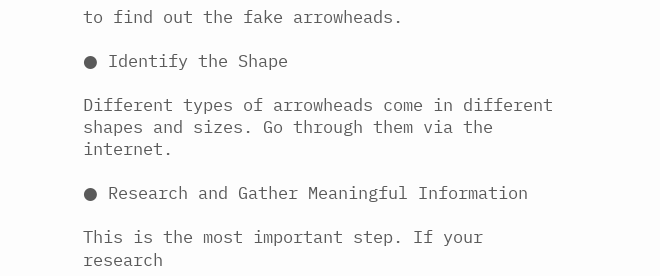to find out the fake arrowheads.

● Identify the Shape

Different types of arrowheads come in different shapes and sizes. Go through them via the internet.

● Research and Gather Meaningful Information

This is the most important step. If your research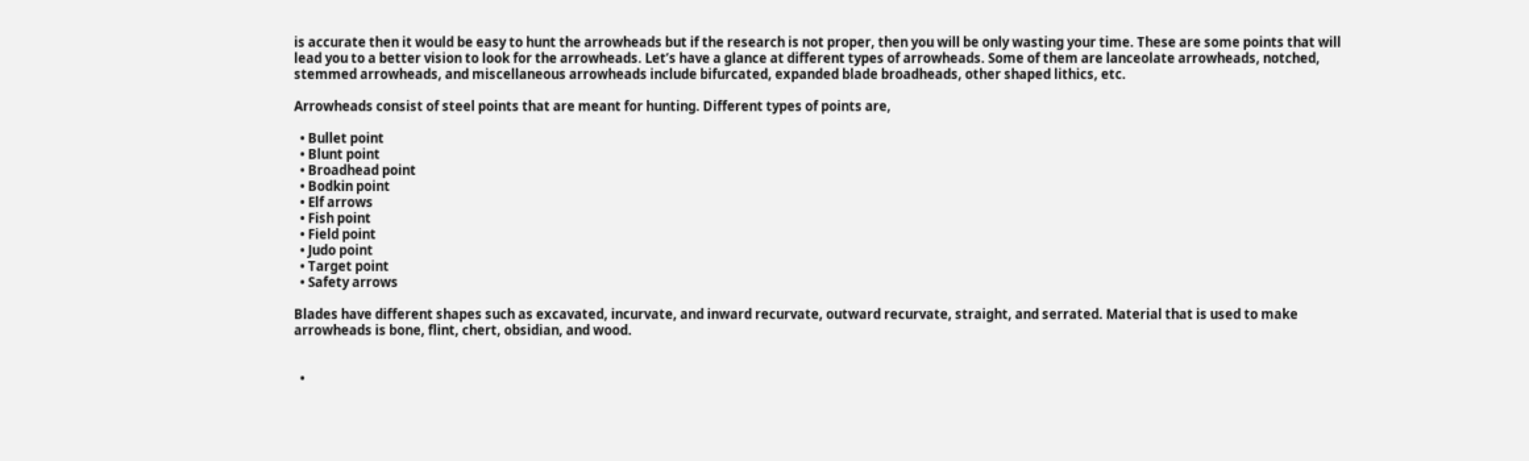is accurate then it would be easy to hunt the arrowheads but if the research is not proper, then you will be only wasting your time. These are some points that will lead you to a better vision to look for the arrowheads. Let’s have a glance at different types of arrowheads. Some of them are lanceolate arrowheads, notched, stemmed arrowheads, and miscellaneous arrowheads include bifurcated, expanded blade broadheads, other shaped lithics, etc.

Arrowheads consist of steel points that are meant for hunting. Different types of points are,

  • Bullet point
  • Blunt point
  • Broadhead point
  • Bodkin point
  • Elf arrows
  • Fish point
  • Field point
  • Judo point
  • Target point
  • Safety arrows

Blades have different shapes such as excavated, incurvate, and inward recurvate, outward recurvate, straight, and serrated. Material that is used to make arrowheads is bone, flint, chert, obsidian, and wood.


  •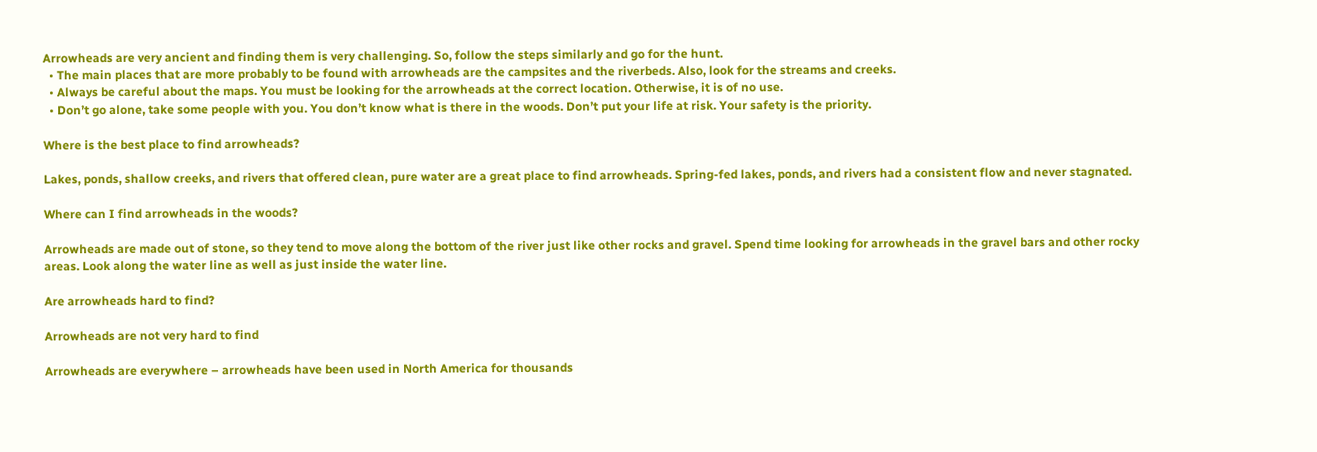Arrowheads are very ancient and finding them is very challenging. So, follow the steps similarly and go for the hunt.
  • The main places that are more probably to be found with arrowheads are the campsites and the riverbeds. Also, look for the streams and creeks.
  • Always be careful about the maps. You must be looking for the arrowheads at the correct location. Otherwise, it is of no use.
  • Don’t go alone, take some people with you. You don’t know what is there in the woods. Don’t put your life at risk. Your safety is the priority.

Where is the best place to find arrowheads?

Lakes, ponds, shallow creeks, and rivers that offered clean, pure water are a great place to find arrowheads. Spring-fed lakes, ponds, and rivers had a consistent flow and never stagnated.

Where can I find arrowheads in the woods?

Arrowheads are made out of stone, so they tend to move along the bottom of the river just like other rocks and gravel. Spend time looking for arrowheads in the gravel bars and other rocky areas. Look along the water line as well as just inside the water line.

Are arrowheads hard to find?

Arrowheads are not very hard to find

Arrowheads are everywhere – arrowheads have been used in North America for thousands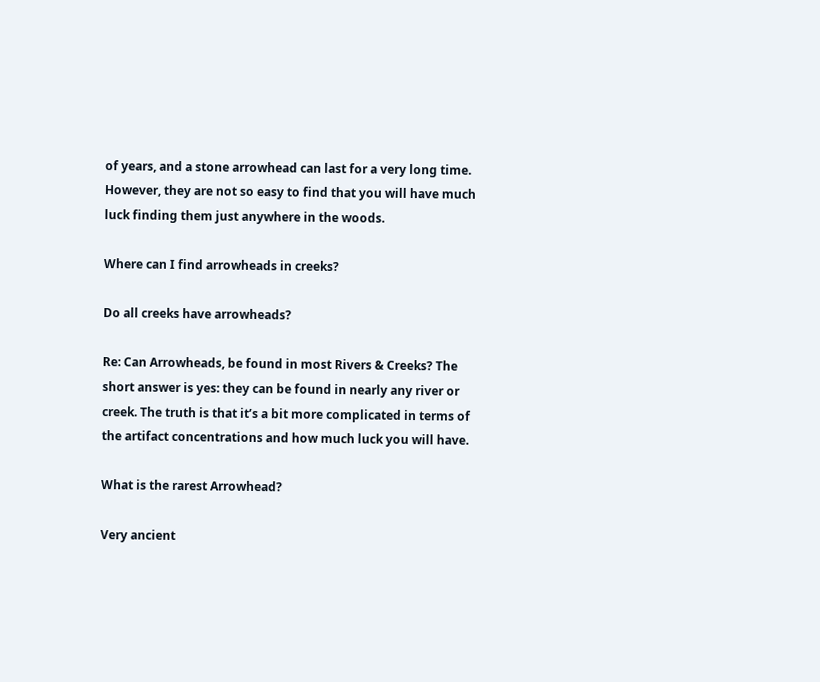of years, and a stone arrowhead can last for a very long time. However, they are not so easy to find that you will have much luck finding them just anywhere in the woods.

Where can I find arrowheads in creeks?

Do all creeks have arrowheads?

Re: Can Arrowheads, be found in most Rivers & Creeks? The short answer is yes: they can be found in nearly any river or creek. The truth is that it’s a bit more complicated in terms of the artifact concentrations and how much luck you will have.

What is the rarest Arrowhead?

Very ancient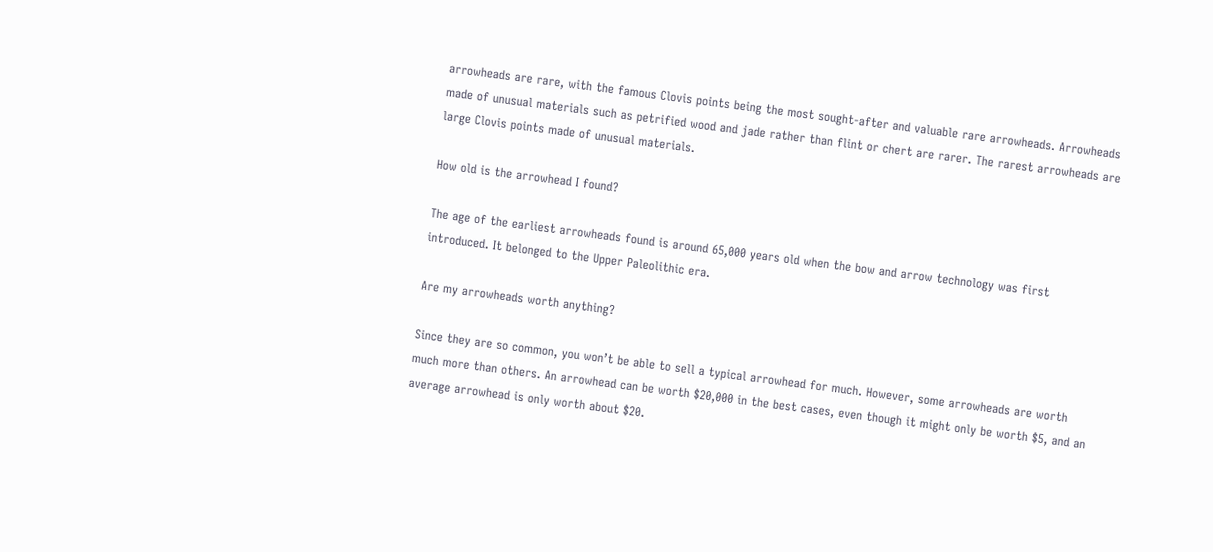arrowheads are rare, with the famous Clovis points being the most sought-after and valuable rare arrowheads. Arrowheads made of unusual materials such as petrified wood and jade rather than flint or chert are rarer. The rarest arrowheads are large Clovis points made of unusual materials.

How old is the arrowhead I found?

The age of the earliest arrowheads found is around 65,000 years old when the bow and arrow technology was first introduced. It belonged to the Upper Paleolithic era.

Are my arrowheads worth anything?

Since they are so common, you won’t be able to sell a typical arrowhead for much. However, some arrowheads are worth much more than others. An arrowhead can be worth $20,000 in the best cases, even though it might only be worth $5, and an average arrowhead is only worth about $20.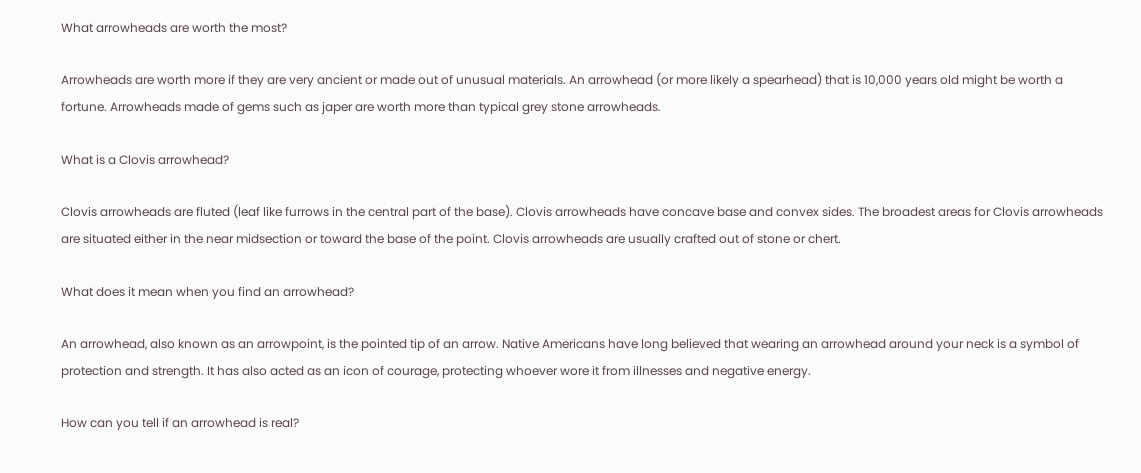What arrowheads are worth the most?

Arrowheads are worth more if they are very ancient or made out of unusual materials. An arrowhead (or more likely a spearhead) that is 10,000 years old might be worth a fortune. Arrowheads made of gems such as japer are worth more than typical grey stone arrowheads.

What is a Clovis arrowhead?

Clovis arrowheads are fluted (leaf like furrows in the central part of the base). Clovis arrowheads have concave base and convex sides. The broadest areas for Clovis arrowheads are situated either in the near midsection or toward the base of the point. Clovis arrowheads are usually crafted out of stone or chert.

What does it mean when you find an arrowhead?

An arrowhead, also known as an arrowpoint, is the pointed tip of an arrow. Native Americans have long believed that wearing an arrowhead around your neck is a symbol of protection and strength. It has also acted as an icon of courage, protecting whoever wore it from illnesses and negative energy.

How can you tell if an arrowhead is real?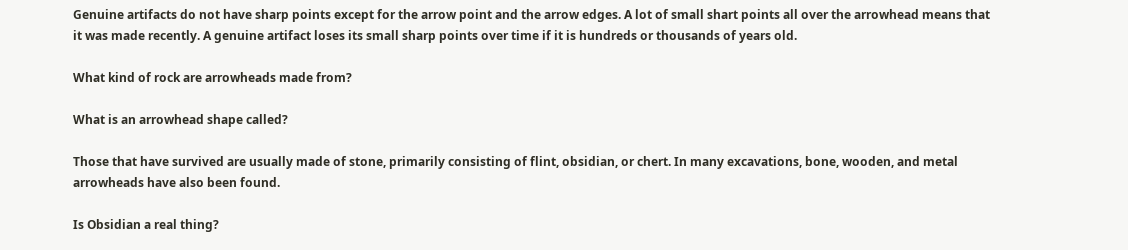Genuine artifacts do not have sharp points except for the arrow point and the arrow edges. A lot of small shart points all over the arrowhead means that it was made recently. A genuine artifact loses its small sharp points over time if it is hundreds or thousands of years old.

What kind of rock are arrowheads made from?

What is an arrowhead shape called?

Those that have survived are usually made of stone, primarily consisting of flint, obsidian, or chert. In many excavations, bone, wooden, and metal arrowheads have also been found.

Is Obsidian a real thing?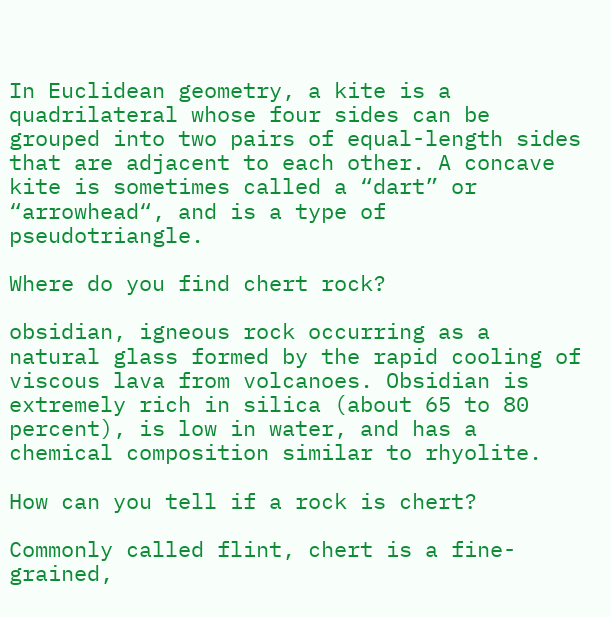In Euclidean geometry, a kite is a quadrilateral whose four sides can be grouped into two pairs of equal-length sides that are adjacent to each other. A concave kite is sometimes called a “dart” or “arrowhead“, and is a type of pseudotriangle.

Where do you find chert rock?

obsidian, igneous rock occurring as a natural glass formed by the rapid cooling of viscous lava from volcanoes. Obsidian is extremely rich in silica (about 65 to 80 percent), is low in water, and has a chemical composition similar to rhyolite.

How can you tell if a rock is chert?

Commonly called flint, chert is a fine-grained,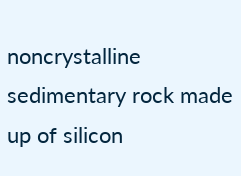noncrystalline sedimentary rock made up of silicon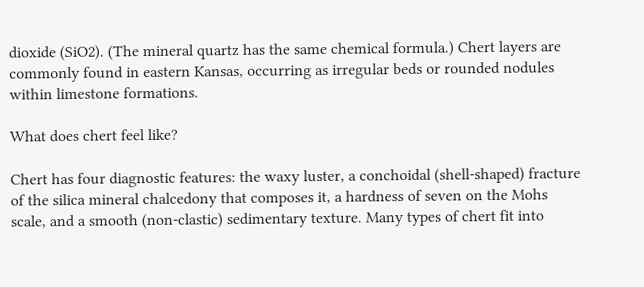dioxide (SiO2). (The mineral quartz has the same chemical formula.) Chert layers are commonly found in eastern Kansas, occurring as irregular beds or rounded nodules within limestone formations.

What does chert feel like?

Chert has four diagnostic features: the waxy luster, a conchoidal (shell-shaped) fracture of the silica mineral chalcedony that composes it, a hardness of seven on the Mohs scale, and a smooth (non-clastic) sedimentary texture. Many types of chert fit into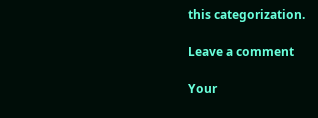this categorization.

Leave a comment

Your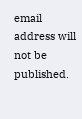email address will not be published.